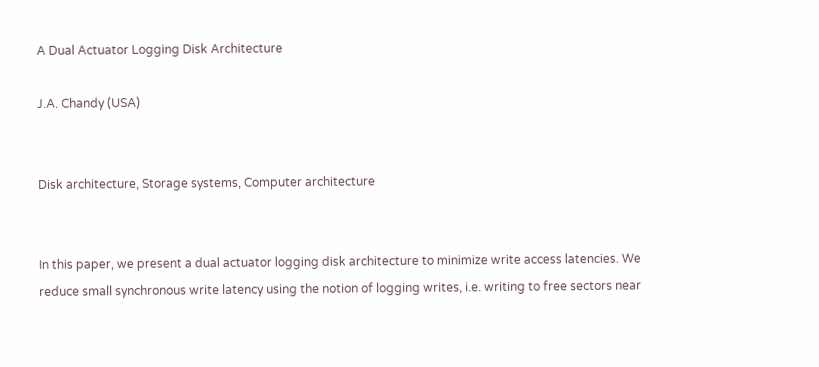A Dual Actuator Logging Disk Architecture

J.A. Chandy (USA)


Disk architecture, Storage systems, Computer architecture


In this paper, we present a dual actuator logging disk architecture to minimize write access latencies. We reduce small synchronous write latency using the notion of logging writes, i.e. writing to free sectors near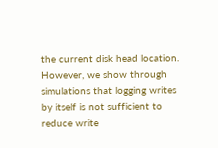the current disk head location. However, we show through simulations that logging writes by itself is not sufficient to reduce write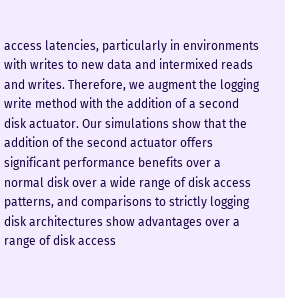access latencies, particularly in environments with writes to new data and intermixed reads and writes. Therefore, we augment the logging write method with the addition of a second disk actuator. Our simulations show that the addition of the second actuator offers significant performance benefits over a normal disk over a wide range of disk access patterns, and comparisons to strictly logging disk architectures show advantages over a range of disk access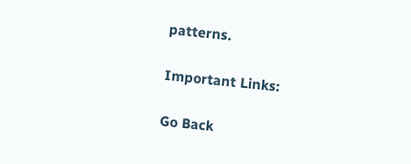patterns.

Important Links:

Go Back